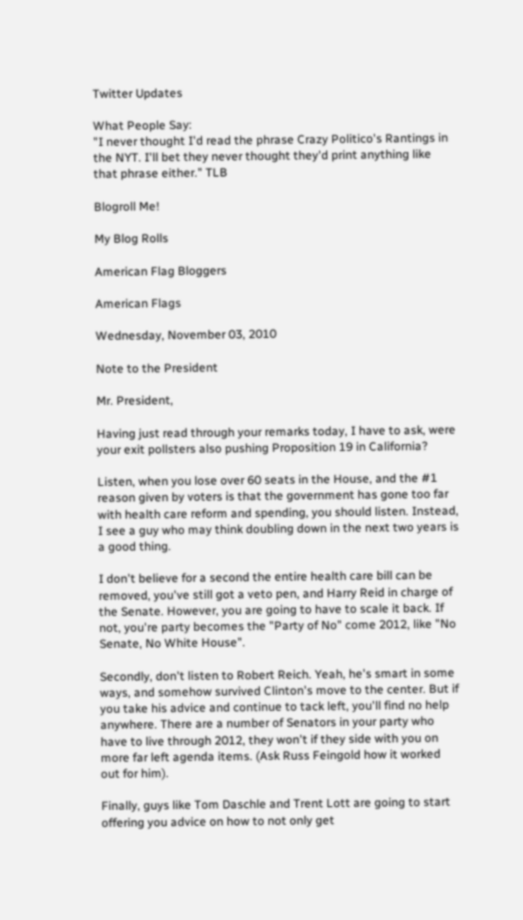Twitter Updates

What People Say:
"I never thought I'd read the phrase Crazy Politico's Rantings in the NYT. I'll bet they never thought they'd print anything like that phrase either." TLB

Blogroll Me!

My Blog Rolls

American Flag Bloggers

American Flags

Wednesday, November 03, 2010

Note to the President

Mr. President,

Having just read through your remarks today, I have to ask, were your exit pollsters also pushing Proposition 19 in California?

Listen, when you lose over 60 seats in the House, and the #1 reason given by voters is that the government has gone too far with health care reform and spending, you should listen. Instead, I see a guy who may think doubling down in the next two years is a good thing.

I don't believe for a second the entire health care bill can be removed, you've still got a veto pen, and Harry Reid in charge of the Senate. However, you are going to have to scale it back. If not, you're party becomes the "Party of No" come 2012, like "No Senate, No White House".

Secondly, don't listen to Robert Reich. Yeah, he's smart in some ways, and somehow survived Clinton's move to the center. But if you take his advice and continue to tack left, you'll find no help anywhere. There are a number of Senators in your party who have to live through 2012, they won't if they side with you on more far left agenda items. (Ask Russ Feingold how it worked out for him).

Finally, guys like Tom Daschle and Trent Lott are going to start offering you advice on how to not only get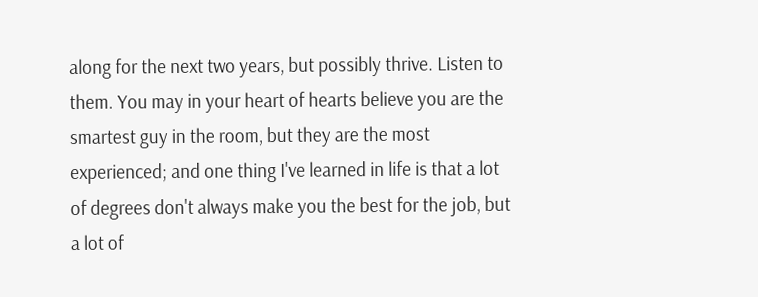along for the next two years, but possibly thrive. Listen to them. You may in your heart of hearts believe you are the smartest guy in the room, but they are the most experienced; and one thing I've learned in life is that a lot of degrees don't always make you the best for the job, but a lot of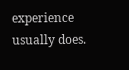experience usually does.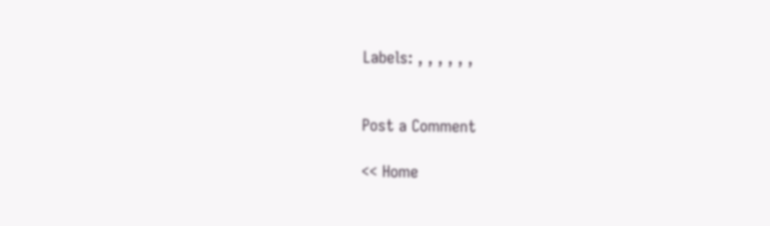Labels: , , , , , ,


Post a Comment

<< Home